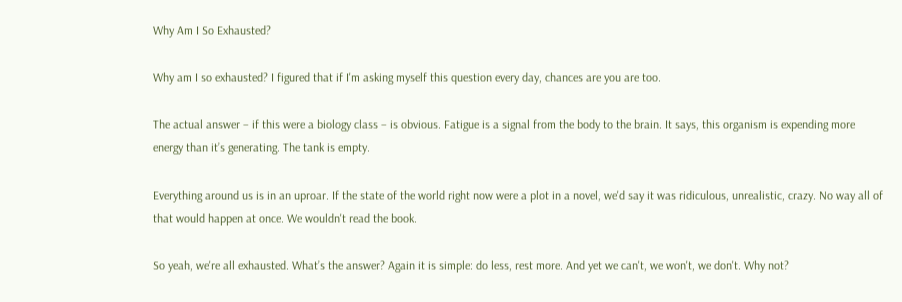Why Am I So Exhausted?

Why am I so exhausted? I figured that if I'm asking myself this question every day, chances are you are too.

The actual answer – if this were a biology class – is obvious. Fatigue is a signal from the body to the brain. It says, this organism is expending more energy than it’s generating. The tank is empty.

Everything around us is in an uproar. If the state of the world right now were a plot in a novel, we'd say it was ridiculous, unrealistic, crazy. No way all of that would happen at once. We wouldn't read the book.

So yeah, we're all exhausted. What’s the answer? Again it is simple: do less, rest more. And yet we can't, we won't, we don't. Why not?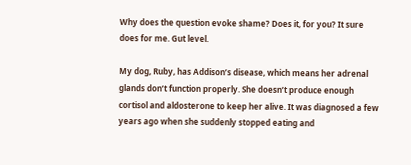Why does the question evoke shame? Does it, for you? It sure does for me. Gut level.

My dog, Ruby, has Addison’s disease, which means her adrenal glands don’t function properly. She doesn’t produce enough cortisol and aldosterone to keep her alive. It was diagnosed a few years ago when she suddenly stopped eating and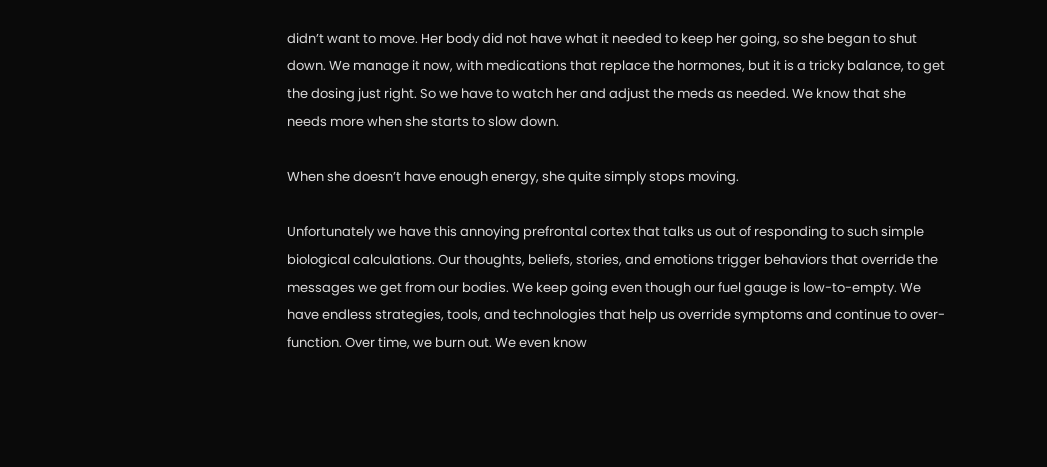didn’t want to move. Her body did not have what it needed to keep her going, so she began to shut down. We manage it now, with medications that replace the hormones, but it is a tricky balance, to get the dosing just right. So we have to watch her and adjust the meds as needed. We know that she needs more when she starts to slow down.

When she doesn’t have enough energy, she quite simply stops moving.

Unfortunately we have this annoying prefrontal cortex that talks us out of responding to such simple biological calculations. Our thoughts, beliefs, stories, and emotions trigger behaviors that override the messages we get from our bodies. We keep going even though our fuel gauge is low-to-empty. We have endless strategies, tools, and technologies that help us override symptoms and continue to over-function. Over time, we burn out. We even know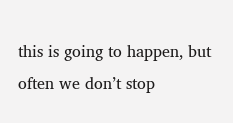this is going to happen, but often we don’t stop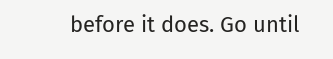before it does. Go until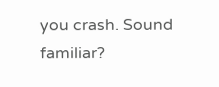you crash. Sound familiar?